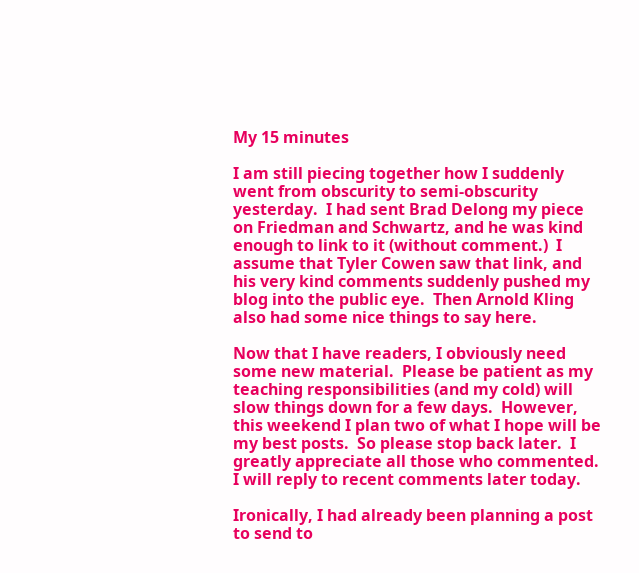My 15 minutes

I am still piecing together how I suddenly went from obscurity to semi-obscurity yesterday.  I had sent Brad Delong my piece on Friedman and Schwartz, and he was kind enough to link to it (without comment.)  I assume that Tyler Cowen saw that link, and his very kind comments suddenly pushed my blog into the public eye.  Then Arnold Kling also had some nice things to say here.

Now that I have readers, I obviously need some new material.  Please be patient as my teaching responsibilities (and my cold) will slow things down for a few days.  However, this weekend I plan two of what I hope will be my best posts.  So please stop back later.  I greatly appreciate all those who commented.  I will reply to recent comments later today.

Ironically, I had already been planning a post to send to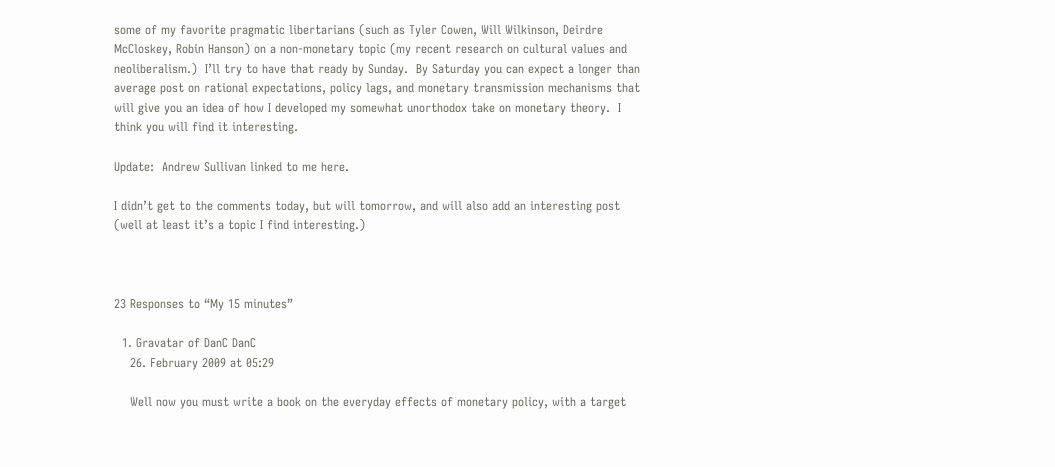some of my favorite pragmatic libertarians (such as Tyler Cowen, Will Wilkinson, Deirdre McCloskey, Robin Hanson) on a non-monetary topic (my recent research on cultural values and neoliberalism.)  I’ll try to have that ready by Sunday.  By Saturday you can expect a longer than average post on rational expectations, policy lags, and monetary transmission mechanisms that will give you an idea of how I developed my somewhat unorthodox take on monetary theory.  I think you will find it interesting.

Update:  Andrew Sullivan linked to me here.

I didn’t get to the comments today, but will tomorrow, and will also add an interesting post (well at least it’s a topic I find interesting.)



23 Responses to “My 15 minutes”

  1. Gravatar of DanC DanC
    26. February 2009 at 05:29

    Well now you must write a book on the everyday effects of monetary policy, with a target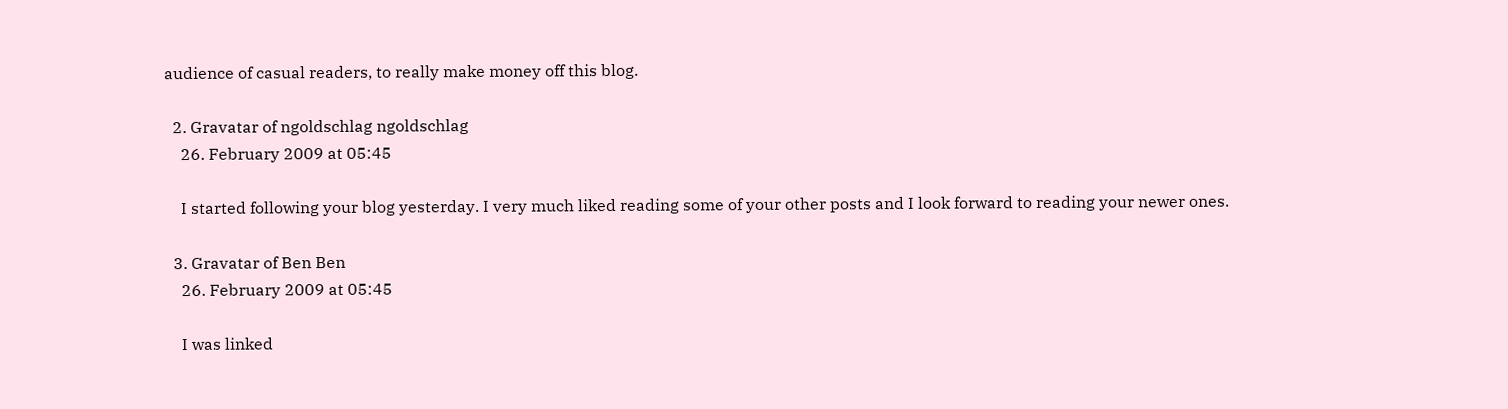audience of casual readers, to really make money off this blog.

  2. Gravatar of ngoldschlag ngoldschlag
    26. February 2009 at 05:45

    I started following your blog yesterday. I very much liked reading some of your other posts and I look forward to reading your newer ones.

  3. Gravatar of Ben Ben
    26. February 2009 at 05:45

    I was linked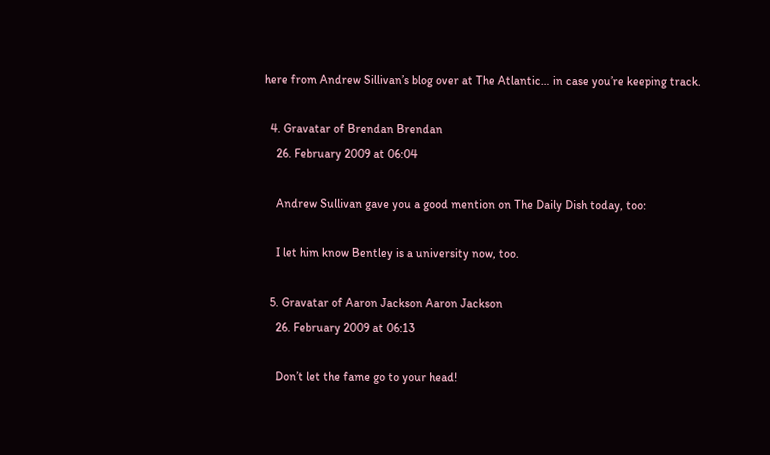here from Andrew Sillivan’s blog over at The Atlantic… in case you’re keeping track.

  4. Gravatar of Brendan Brendan
    26. February 2009 at 06:04

    Andrew Sullivan gave you a good mention on The Daily Dish today, too:

    I let him know Bentley is a university now, too.

  5. Gravatar of Aaron Jackson Aaron Jackson
    26. February 2009 at 06:13

    Don’t let the fame go to your head!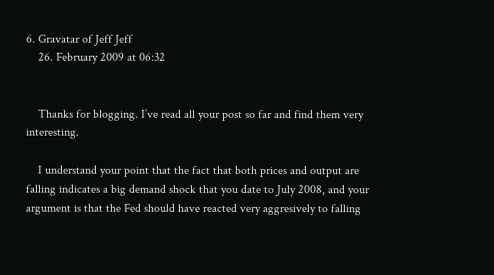6. Gravatar of Jeff Jeff
    26. February 2009 at 06:32


    Thanks for blogging. I’ve read all your post so far and find them very interesting.

    I understand your point that the fact that both prices and output are falling indicates a big demand shock that you date to July 2008, and your argument is that the Fed should have reacted very aggresively to falling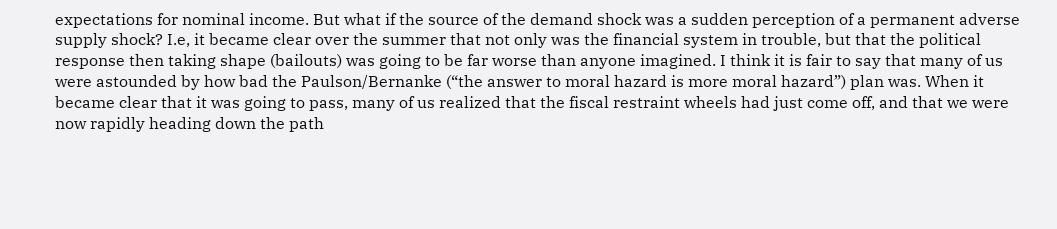expectations for nominal income. But what if the source of the demand shock was a sudden perception of a permanent adverse supply shock? I.e, it became clear over the summer that not only was the financial system in trouble, but that the political response then taking shape (bailouts) was going to be far worse than anyone imagined. I think it is fair to say that many of us were astounded by how bad the Paulson/Bernanke (“the answer to moral hazard is more moral hazard”) plan was. When it became clear that it was going to pass, many of us realized that the fiscal restraint wheels had just come off, and that we were now rapidly heading down the path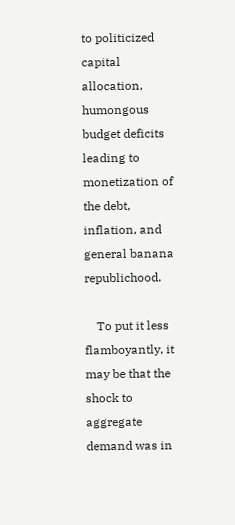to politicized capital allocation, humongous budget deficits leading to monetization of the debt, inflation, and general banana republichood.

    To put it less flamboyantly, it may be that the shock to aggregate demand was in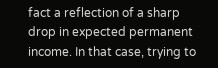fact a reflection of a sharp drop in expected permanent income. In that case, trying to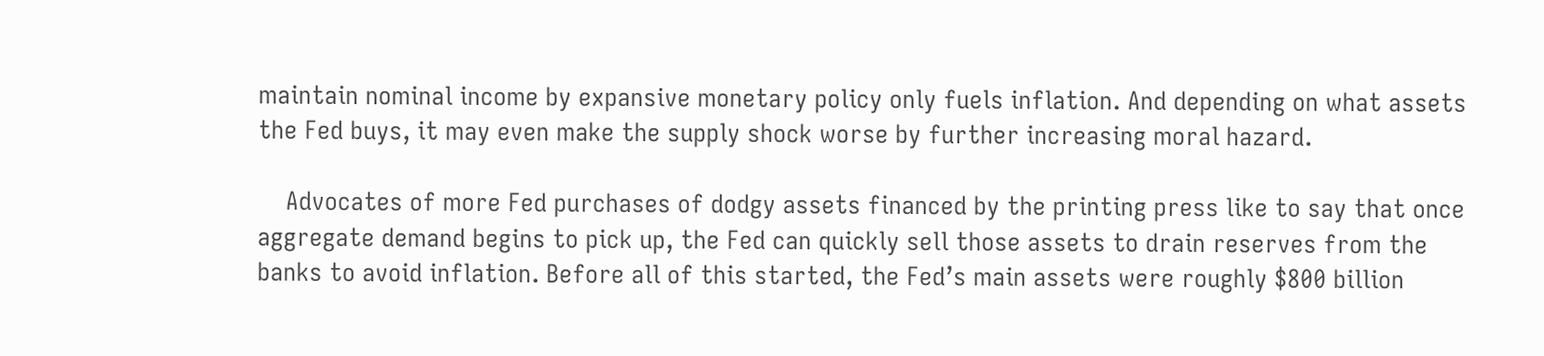maintain nominal income by expansive monetary policy only fuels inflation. And depending on what assets the Fed buys, it may even make the supply shock worse by further increasing moral hazard.

    Advocates of more Fed purchases of dodgy assets financed by the printing press like to say that once aggregate demand begins to pick up, the Fed can quickly sell those assets to drain reserves from the banks to avoid inflation. Before all of this started, the Fed’s main assets were roughly $800 billion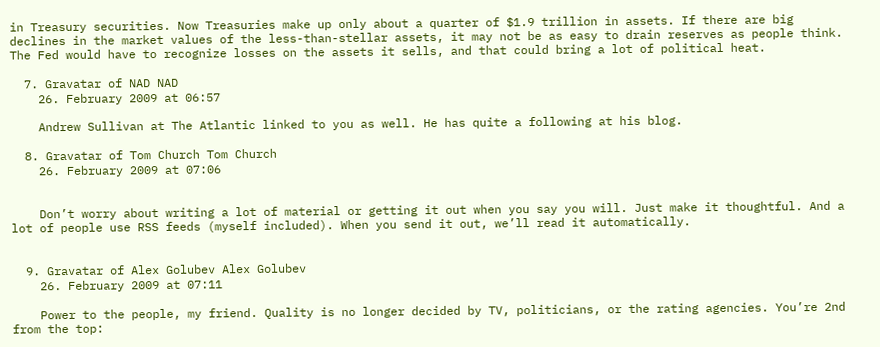in Treasury securities. Now Treasuries make up only about a quarter of $1.9 trillion in assets. If there are big declines in the market values of the less-than-stellar assets, it may not be as easy to drain reserves as people think. The Fed would have to recognize losses on the assets it sells, and that could bring a lot of political heat.

  7. Gravatar of NAD NAD
    26. February 2009 at 06:57

    Andrew Sullivan at The Atlantic linked to you as well. He has quite a following at his blog.

  8. Gravatar of Tom Church Tom Church
    26. February 2009 at 07:06


    Don’t worry about writing a lot of material or getting it out when you say you will. Just make it thoughtful. And a lot of people use RSS feeds (myself included). When you send it out, we’ll read it automatically.


  9. Gravatar of Alex Golubev Alex Golubev
    26. February 2009 at 07:11

    Power to the people, my friend. Quality is no longer decided by TV, politicians, or the rating agencies. You’re 2nd from the top: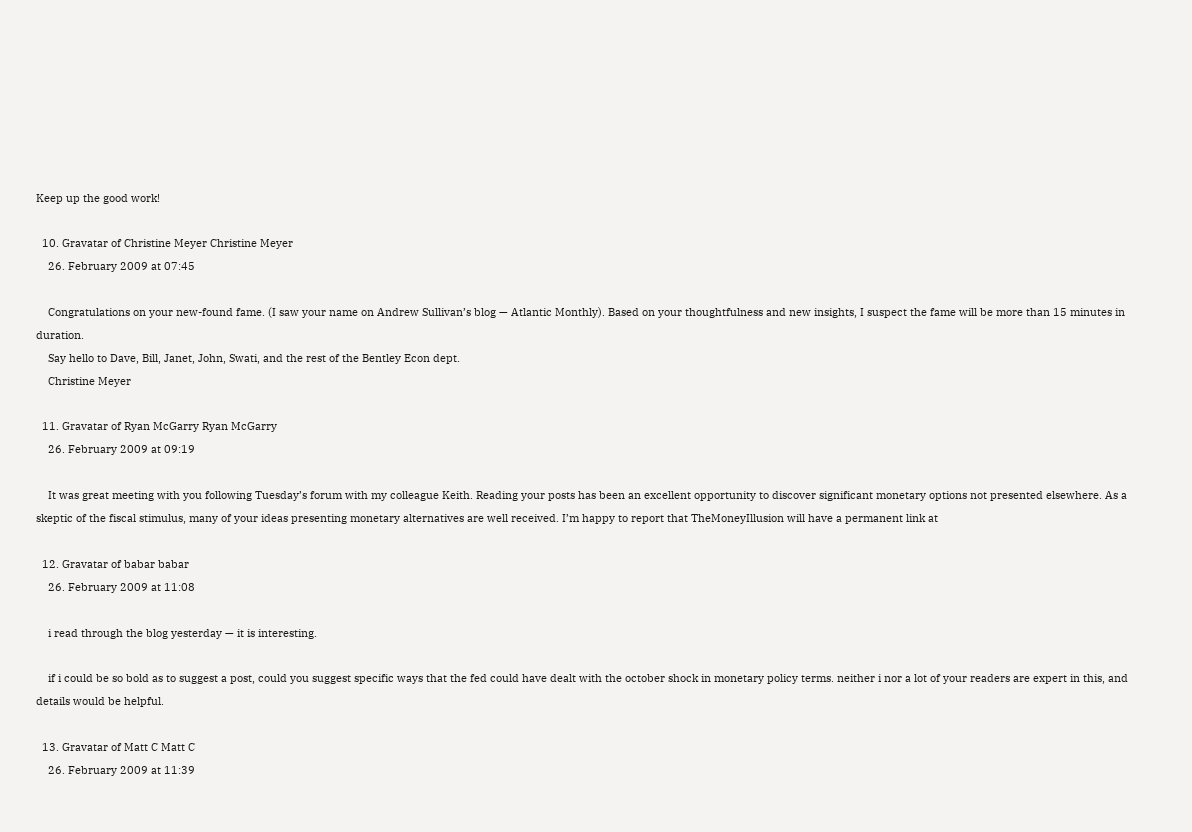Keep up the good work!

  10. Gravatar of Christine Meyer Christine Meyer
    26. February 2009 at 07:45

    Congratulations on your new-found fame. (I saw your name on Andrew Sullivan’s blog — Atlantic Monthly). Based on your thoughtfulness and new insights, I suspect the fame will be more than 15 minutes in duration.
    Say hello to Dave, Bill, Janet, John, Swati, and the rest of the Bentley Econ dept.
    Christine Meyer

  11. Gravatar of Ryan McGarry Ryan McGarry
    26. February 2009 at 09:19

    It was great meeting with you following Tuesday’s forum with my colleague Keith. Reading your posts has been an excellent opportunity to discover significant monetary options not presented elsewhere. As a skeptic of the fiscal stimulus, many of your ideas presenting monetary alternatives are well received. I’m happy to report that TheMoneyIllusion will have a permanent link at

  12. Gravatar of babar babar
    26. February 2009 at 11:08

    i read through the blog yesterday — it is interesting.

    if i could be so bold as to suggest a post, could you suggest specific ways that the fed could have dealt with the october shock in monetary policy terms. neither i nor a lot of your readers are expert in this, and details would be helpful.

  13. Gravatar of Matt C Matt C
    26. February 2009 at 11:39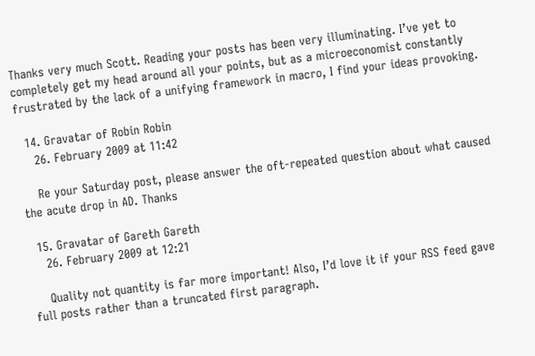Thanks very much Scott. Reading your posts has been very illuminating. I’ve yet to completely get my head around all your points, but as a microeconomist constantly frustrated by the lack of a unifying framework in macro, I find your ideas provoking.

  14. Gravatar of Robin Robin
    26. February 2009 at 11:42

    Re your Saturday post, please answer the oft-repeated question about what caused the acute drop in AD. Thanks

  15. Gravatar of Gareth Gareth
    26. February 2009 at 12:21

    Quality not quantity is far more important! Also, I’d love it if your RSS feed gave full posts rather than a truncated first paragraph.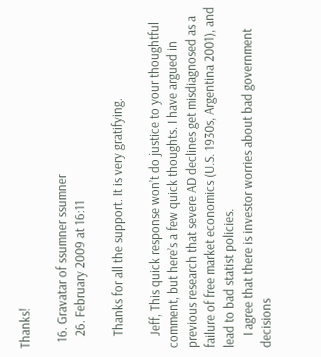Thanks!

  16. Gravatar of ssumner ssumner
    26. February 2009 at 16:11

    Thanks for all the support. It is very gratifying.

    Jeff, This quick response won’t do justice to your thoughtful comment, but here’s a few quick thoughts. I have argued in previous research that severe AD declines get misdiagnosed as a failure of free market economics (U.S. 1930s, Argentina 2001), and lead to bad statist policies.
    I agree that there is investor worries about bad government decisions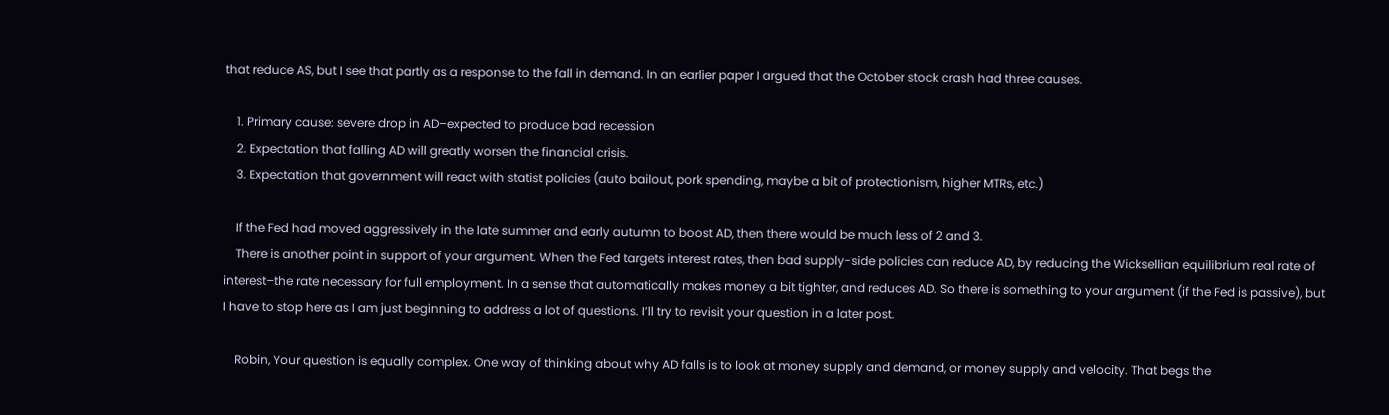that reduce AS, but I see that partly as a response to the fall in demand. In an earlier paper I argued that the October stock crash had three causes.

    1. Primary cause: severe drop in AD–expected to produce bad recession
    2. Expectation that falling AD will greatly worsen the financial crisis.
    3. Expectation that government will react with statist policies (auto bailout, pork spending, maybe a bit of protectionism, higher MTRs, etc.)

    If the Fed had moved aggressively in the late summer and early autumn to boost AD, then there would be much less of 2 and 3.
    There is another point in support of your argument. When the Fed targets interest rates, then bad supply-side policies can reduce AD, by reducing the Wicksellian equilibrium real rate of interest–the rate necessary for full employment. In a sense that automatically makes money a bit tighter, and reduces AD. So there is something to your argument (if the Fed is passive), but I have to stop here as I am just beginning to address a lot of questions. I’ll try to revisit your question in a later post.

    Robin, Your question is equally complex. One way of thinking about why AD falls is to look at money supply and demand, or money supply and velocity. That begs the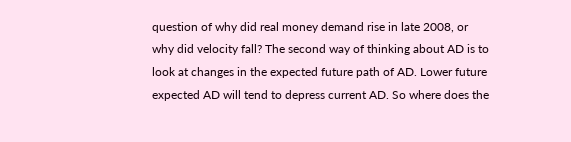question of why did real money demand rise in late 2008, or why did velocity fall? The second way of thinking about AD is to look at changes in the expected future path of AD. Lower future expected AD will tend to depress current AD. So where does the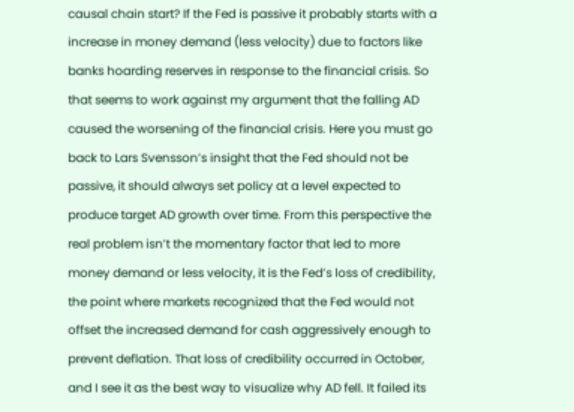causal chain start? If the Fed is passive it probably starts with a increase in money demand (less velocity) due to factors like banks hoarding reserves in response to the financial crisis. So that seems to work against my argument that the falling AD caused the worsening of the financial crisis. Here you must go back to Lars Svensson’s insight that the Fed should not be passive, it should always set policy at a level expected to produce target AD growth over time. From this perspective the real problem isn’t the momentary factor that led to more money demand or less velocity, it is the Fed’s loss of credibility, the point where markets recognized that the Fed would not offset the increased demand for cash aggressively enough to prevent deflation. That loss of credibility occurred in October, and I see it as the best way to visualize why AD fell. It failed its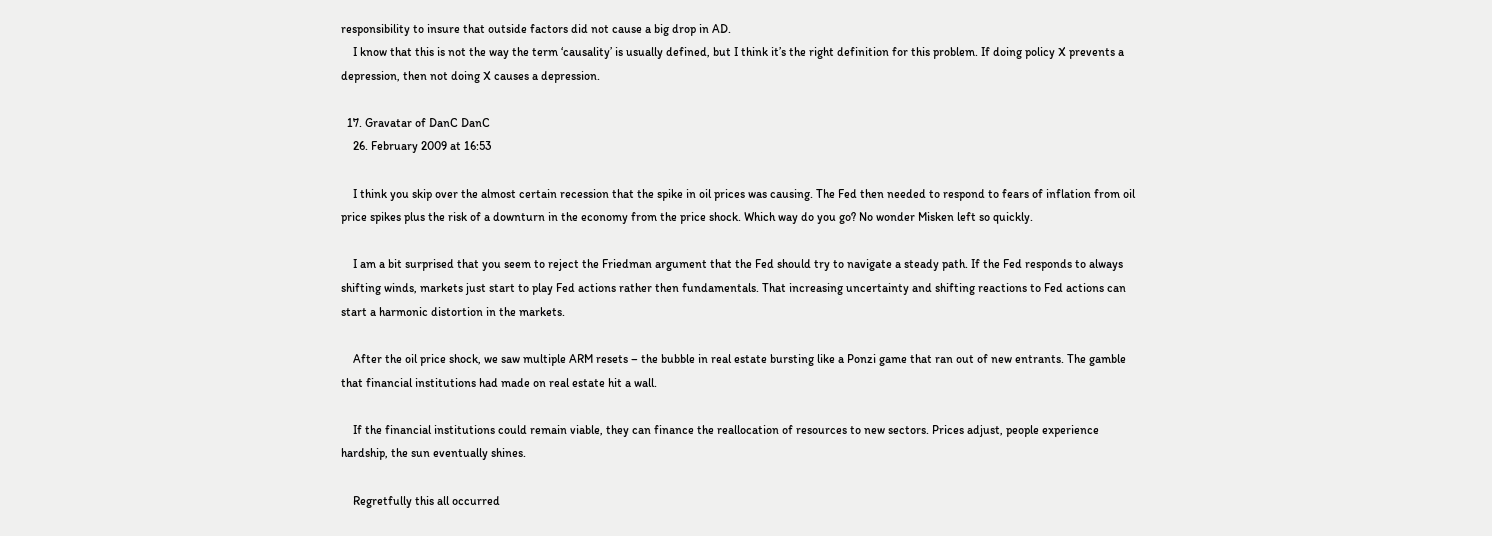responsibility to insure that outside factors did not cause a big drop in AD.
    I know that this is not the way the term ‘causality’ is usually defined, but I think it’s the right definition for this problem. If doing policy X prevents a depression, then not doing X causes a depression.

  17. Gravatar of DanC DanC
    26. February 2009 at 16:53

    I think you skip over the almost certain recession that the spike in oil prices was causing. The Fed then needed to respond to fears of inflation from oil price spikes plus the risk of a downturn in the economy from the price shock. Which way do you go? No wonder Misken left so quickly.

    I am a bit surprised that you seem to reject the Friedman argument that the Fed should try to navigate a steady path. If the Fed responds to always shifting winds, markets just start to play Fed actions rather then fundamentals. That increasing uncertainty and shifting reactions to Fed actions can start a harmonic distortion in the markets.

    After the oil price shock, we saw multiple ARM resets – the bubble in real estate bursting like a Ponzi game that ran out of new entrants. The gamble that financial institutions had made on real estate hit a wall.

    If the financial institutions could remain viable, they can finance the reallocation of resources to new sectors. Prices adjust, people experience hardship, the sun eventually shines.

    Regretfully this all occurred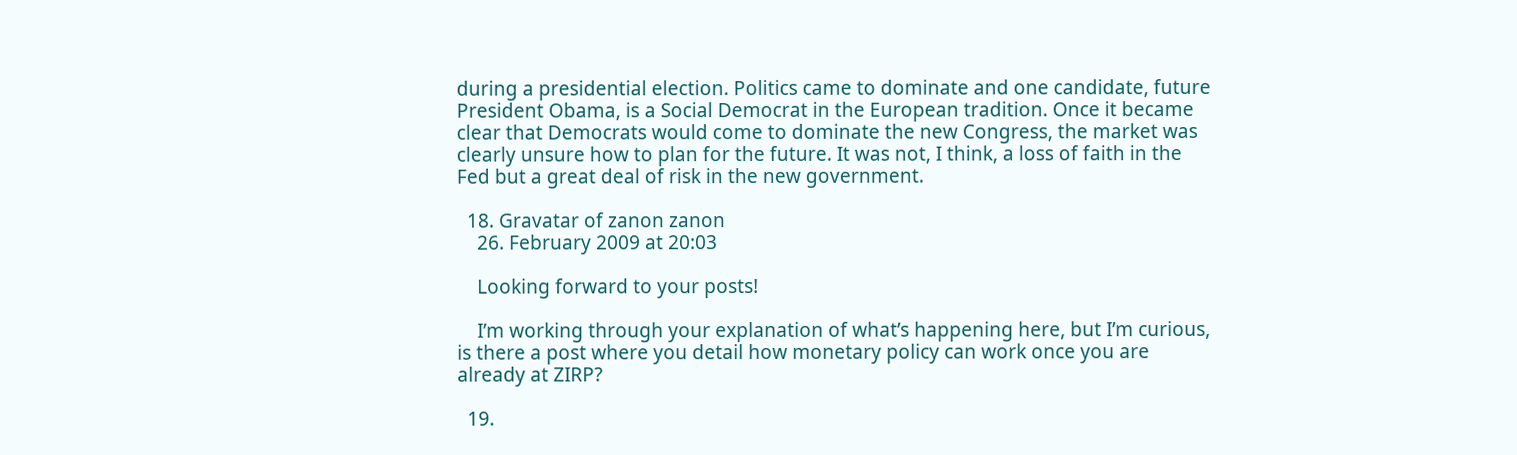during a presidential election. Politics came to dominate and one candidate, future President Obama, is a Social Democrat in the European tradition. Once it became clear that Democrats would come to dominate the new Congress, the market was clearly unsure how to plan for the future. It was not, I think, a loss of faith in the Fed but a great deal of risk in the new government.

  18. Gravatar of zanon zanon
    26. February 2009 at 20:03

    Looking forward to your posts!

    I’m working through your explanation of what’s happening here, but I’m curious, is there a post where you detail how monetary policy can work once you are already at ZIRP?

  19.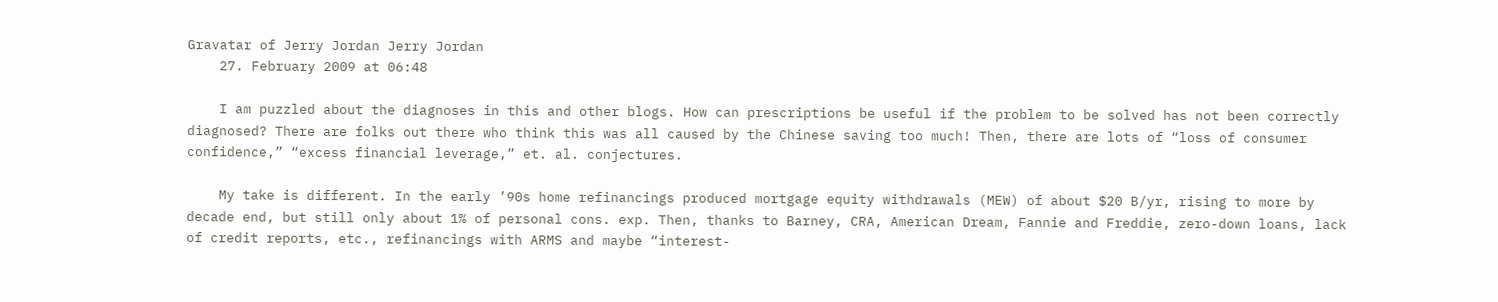Gravatar of Jerry Jordan Jerry Jordan
    27. February 2009 at 06:48

    I am puzzled about the diagnoses in this and other blogs. How can prescriptions be useful if the problem to be solved has not been correctly diagnosed? There are folks out there who think this was all caused by the Chinese saving too much! Then, there are lots of “loss of consumer confidence,” “excess financial leverage,” et. al. conjectures.

    My take is different. In the early ’90s home refinancings produced mortgage equity withdrawals (MEW) of about $20 B/yr, rising to more by decade end, but still only about 1% of personal cons. exp. Then, thanks to Barney, CRA, American Dream, Fannie and Freddie, zero-down loans, lack of credit reports, etc., refinancings with ARMS and maybe “interest-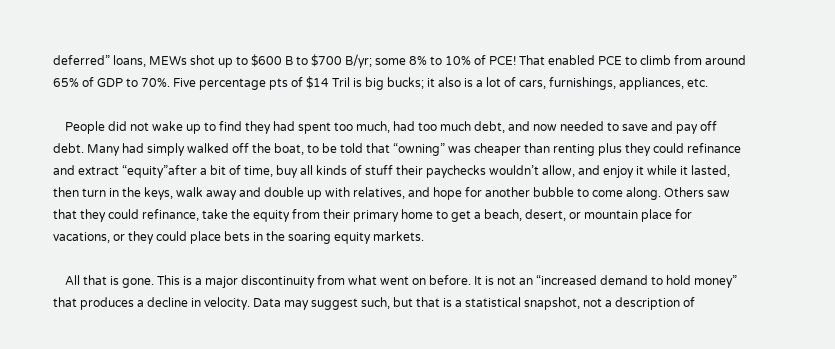deferred” loans, MEWs shot up to $600 B to $700 B/yr; some 8% to 10% of PCE! That enabled PCE to climb from around 65% of GDP to 70%. Five percentage pts of $14 Tril is big bucks; it also is a lot of cars, furnishings, appliances, etc.

    People did not wake up to find they had spent too much, had too much debt, and now needed to save and pay off debt. Many had simply walked off the boat, to be told that “owning” was cheaper than renting plus they could refinance and extract “equity”after a bit of time, buy all kinds of stuff their paychecks wouldn’t allow, and enjoy it while it lasted, then turn in the keys, walk away and double up with relatives, and hope for another bubble to come along. Others saw that they could refinance, take the equity from their primary home to get a beach, desert, or mountain place for vacations, or they could place bets in the soaring equity markets.

    All that is gone. This is a major discontinuity from what went on before. It is not an “increased demand to hold money” that produces a decline in velocity. Data may suggest such, but that is a statistical snapshot, not a description of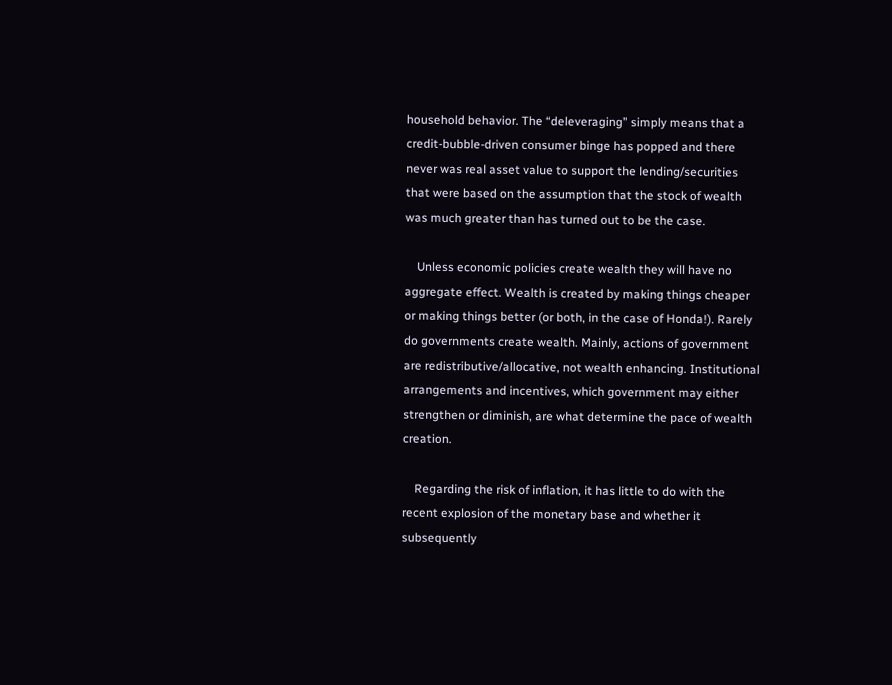household behavior. The “deleveraging” simply means that a credit-bubble-driven consumer binge has popped and there never was real asset value to support the lending/securities that were based on the assumption that the stock of wealth was much greater than has turned out to be the case.

    Unless economic policies create wealth they will have no aggregate effect. Wealth is created by making things cheaper or making things better (or both, in the case of Honda!). Rarely do governments create wealth. Mainly, actions of government are redistributive/allocative, not wealth enhancing. Institutional arrangements and incentives, which government may either strengthen or diminish, are what determine the pace of wealth creation.

    Regarding the risk of inflation, it has little to do with the recent explosion of the monetary base and whether it subsequently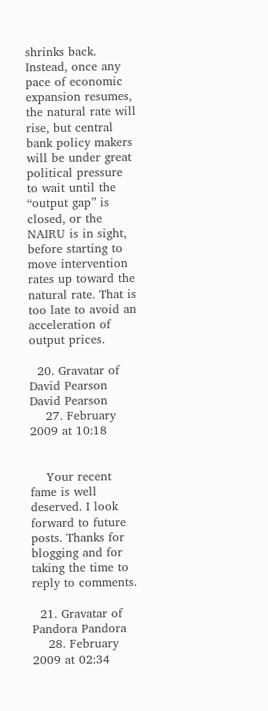shrinks back. Instead, once any pace of economic expansion resumes, the natural rate will rise, but central bank policy makers will be under great political pressure to wait until the “output gap” is closed, or the NAIRU is in sight, before starting to move intervention rates up toward the natural rate. That is too late to avoid an acceleration of output prices.

  20. Gravatar of David Pearson David Pearson
    27. February 2009 at 10:18


    Your recent fame is well deserved. I look forward to future posts. Thanks for blogging and for taking the time to reply to comments.

  21. Gravatar of Pandora Pandora
    28. February 2009 at 02:34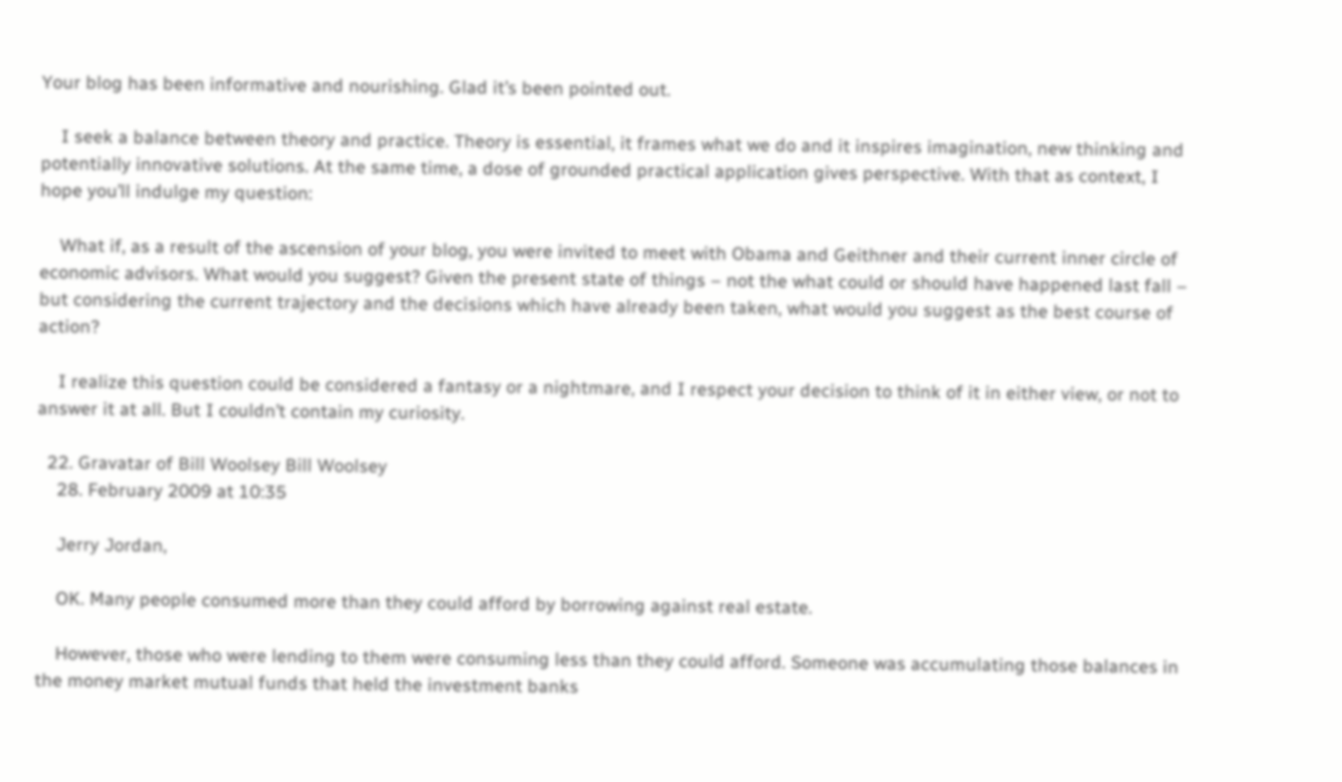Your blog has been informative and nourishing. Glad it’s been pointed out.

    I seek a balance between theory and practice. Theory is essential, it frames what we do and it inspires imagination, new thinking and potentially innovative solutions. At the same time, a dose of grounded practical application gives perspective. With that as context, I hope you’ll indulge my question:

    What if, as a result of the ascension of your blog, you were invited to meet with Obama and Geithner and their current inner circle of economic advisors. What would you suggest? Given the present state of things – not the what could or should have happened last fall – but considering the current trajectory and the decisions which have already been taken, what would you suggest as the best course of action?

    I realize this question could be considered a fantasy or a nightmare, and I respect your decision to think of it in either view, or not to answer it at all. But I couldn’t contain my curiosity.

  22. Gravatar of Bill Woolsey Bill Woolsey
    28. February 2009 at 10:35

    Jerry Jordan,

    OK. Many people consumed more than they could afford by borrowing against real estate.

    However, those who were lending to them were consuming less than they could afford. Someone was accumulating those balances in the money market mutual funds that held the investment banks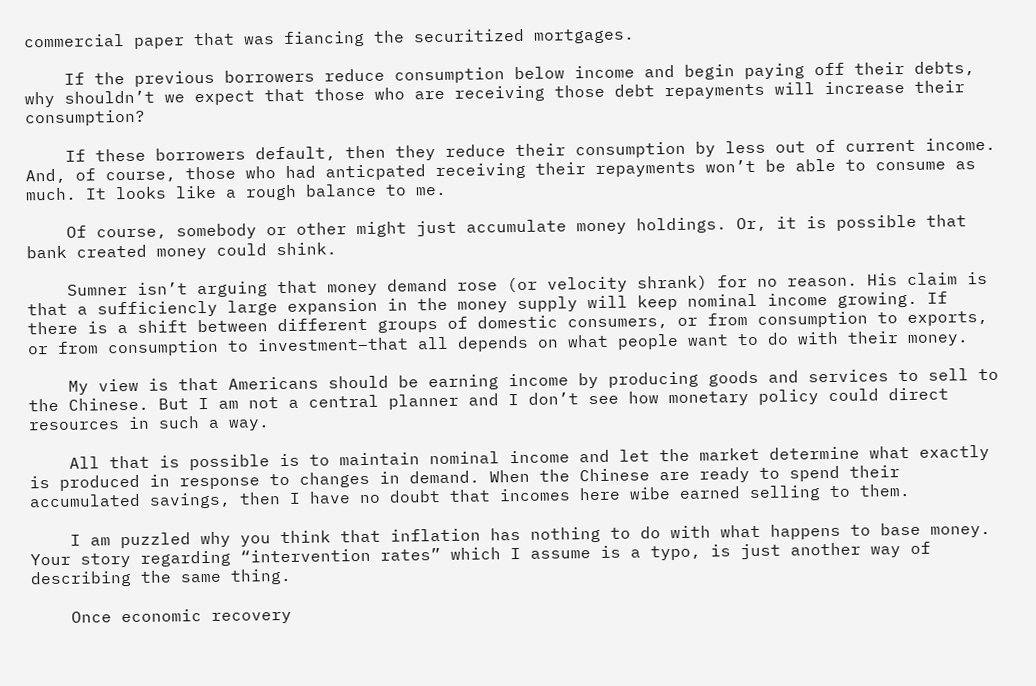commercial paper that was fiancing the securitized mortgages.

    If the previous borrowers reduce consumption below income and begin paying off their debts, why shouldn’t we expect that those who are receiving those debt repayments will increase their consumption?

    If these borrowers default, then they reduce their consumption by less out of current income. And, of course, those who had anticpated receiving their repayments won’t be able to consume as much. It looks like a rough balance to me.

    Of course, somebody or other might just accumulate money holdings. Or, it is possible that bank created money could shink.

    Sumner isn’t arguing that money demand rose (or velocity shrank) for no reason. His claim is that a sufficiencly large expansion in the money supply will keep nominal income growing. If there is a shift between different groups of domestic consumers, or from consumption to exports, or from consumption to investment–that all depends on what people want to do with their money.

    My view is that Americans should be earning income by producing goods and services to sell to the Chinese. But I am not a central planner and I don’t see how monetary policy could direct resources in such a way.

    All that is possible is to maintain nominal income and let the market determine what exactly is produced in response to changes in demand. When the Chinese are ready to spend their accumulated savings, then I have no doubt that incomes here wibe earned selling to them.

    I am puzzled why you think that inflation has nothing to do with what happens to base money. Your story regarding “intervention rates” which I assume is a typo, is just another way of describing the same thing.

    Once economic recovery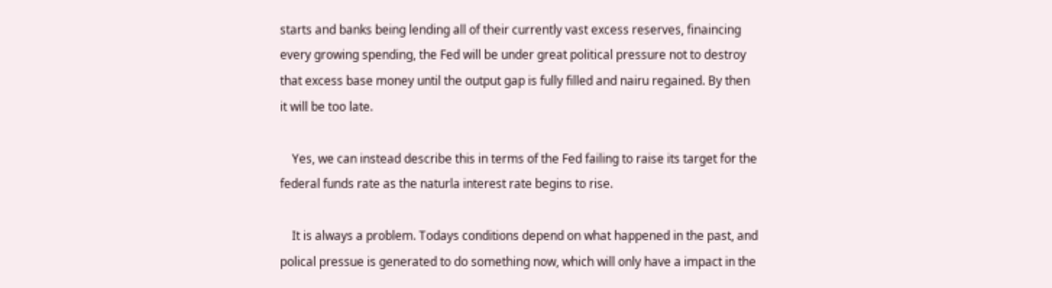starts and banks being lending all of their currently vast excess reserves, finaincing every growing spending, the Fed will be under great political pressure not to destroy that excess base money until the output gap is fully filled and nairu regained. By then it will be too late.

    Yes, we can instead describe this in terms of the Fed failing to raise its target for the federal funds rate as the naturla interest rate begins to rise.

    It is always a problem. Todays conditions depend on what happened in the past, and polical pressue is generated to do something now, which will only have a impact in the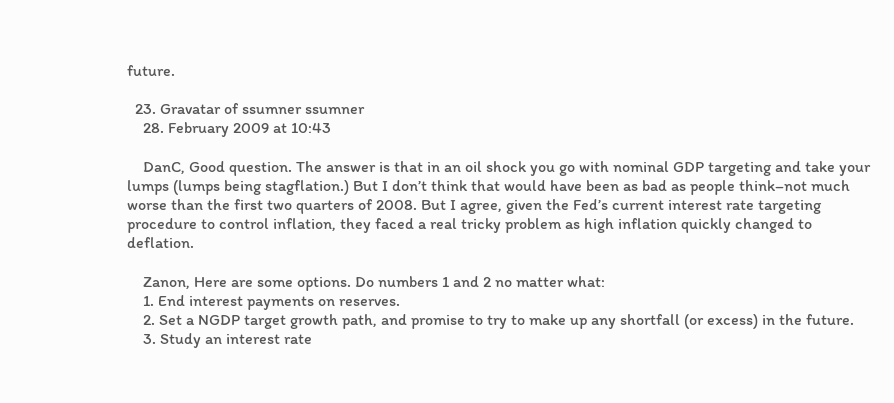future.

  23. Gravatar of ssumner ssumner
    28. February 2009 at 10:43

    DanC, Good question. The answer is that in an oil shock you go with nominal GDP targeting and take your lumps (lumps being stagflation.) But I don’t think that would have been as bad as people think–not much worse than the first two quarters of 2008. But I agree, given the Fed’s current interest rate targeting procedure to control inflation, they faced a real tricky problem as high inflation quickly changed to deflation.

    Zanon, Here are some options. Do numbers 1 and 2 no matter what:
    1. End interest payments on reserves.
    2. Set a NGDP target growth path, and promise to try to make up any shortfall (or excess) in the future.
    3. Study an interest rate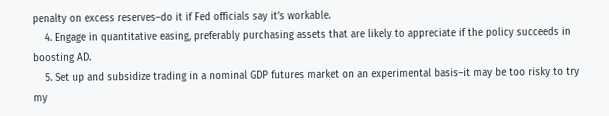penalty on excess reserves–do it if Fed officials say it’s workable.
    4. Engage in quantitative easing, preferably purchasing assets that are likely to appreciate if the policy succeeds in boosting AD.
    5. Set up and subsidize trading in a nominal GDP futures market on an experimental basis–it may be too risky to try my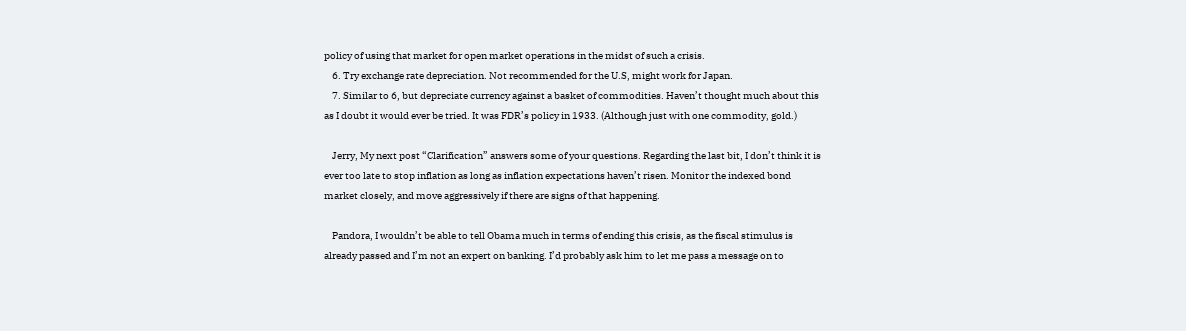policy of using that market for open market operations in the midst of such a crisis.
    6. Try exchange rate depreciation. Not recommended for the U.S, might work for Japan.
    7. Similar to 6, but depreciate currency against a basket of commodities. Haven’t thought much about this as I doubt it would ever be tried. It was FDR’s policy in 1933. (Although just with one commodity, gold.)

    Jerry, My next post “Clarification” answers some of your questions. Regarding the last bit, I don’t think it is ever too late to stop inflation as long as inflation expectations haven’t risen. Monitor the indexed bond market closely, and move aggressively if there are signs of that happening.

    Pandora, I wouldn’t be able to tell Obama much in terms of ending this crisis, as the fiscal stimulus is already passed and I’m not an expert on banking. I’d probably ask him to let me pass a message on to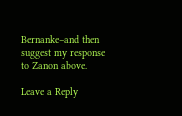Bernanke–and then suggest my response to Zanon above.

Leave a Reply